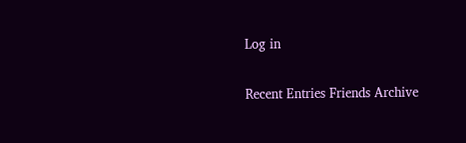Log in

Recent Entries Friends Archive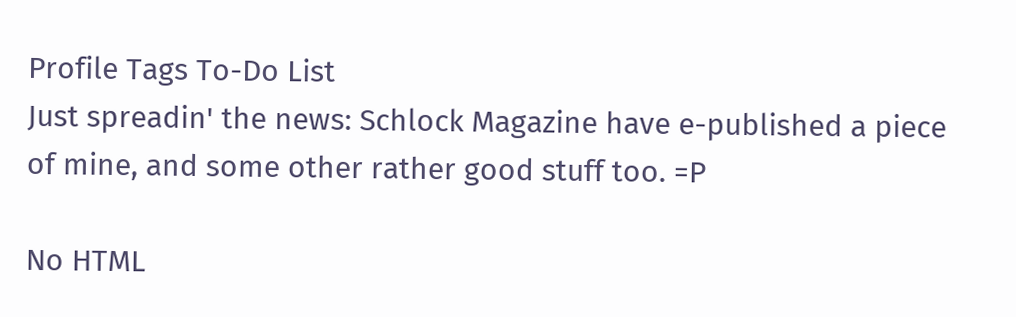Profile Tags To-Do List
Just spreadin' the news: Schlock Magazine have e-published a piece of mine, and some other rather good stuff too. =P

No HTML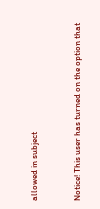allowed in subject


Notice! This user has turned on the option that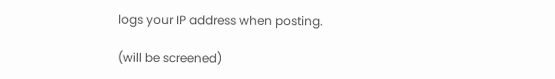logs your IP address when posting.

(will be screened)